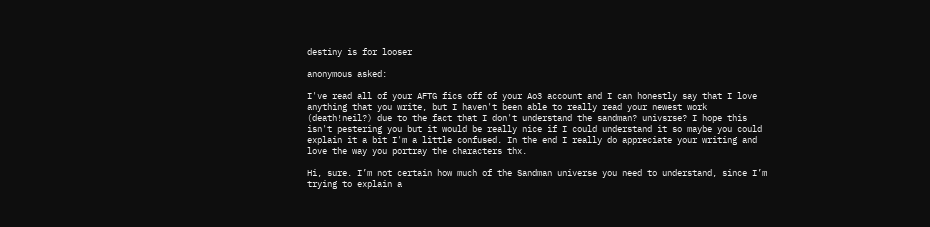destiny is for looser

anonymous asked:

I've read all of your AFTG fics off of your Ao3 account and I can honestly say that I love anything that you write, but I haven't been able to really read your newest work (death!neil?) due to the fact that I don't understand the sandman? univsrse? I hope this isn't pestering you but it would be really nice if I could understand it so maybe you could explain it a bit I'm a little confused. In the end I really do appreciate your writing and love the way you portray the characters thx.

Hi, sure. I’m not certain how much of the Sandman universe you need to understand, since I’m trying to explain a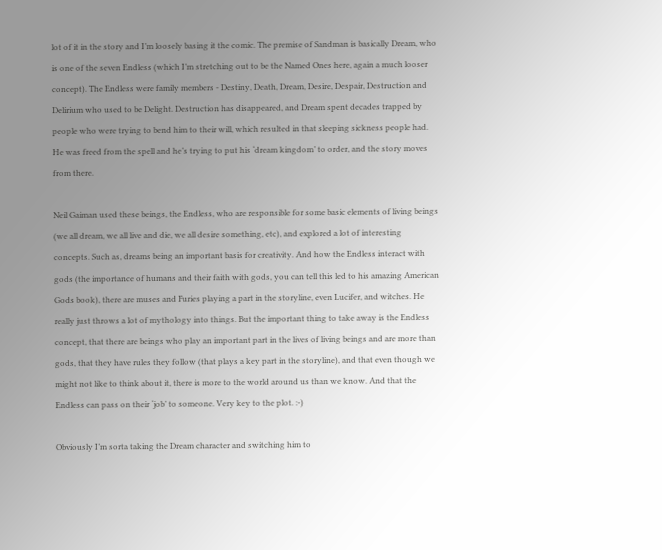lot of it in the story and I’m loosely basing it the comic. The premise of Sandman is basically Dream, who is one of the seven Endless (which I’m stretching out to be the Named Ones here, again a much looser concept). The Endless were family members - Destiny, Death, Dream, Desire, Despair, Destruction and Delirium who used to be Delight. Destruction has disappeared, and Dream spent decades trapped by people who were trying to bend him to their will, which resulted in that sleeping sickness people had. He was freed from the spell and he’s trying to put his ‘dream kingdom’ to order, and the story moves from there.

Neil Gaiman used these beings, the Endless, who are responsible for some basic elements of living beings (we all dream, we all live and die, we all desire something, etc), and explored a lot of interesting concepts. Such as, dreams being an important basis for creativity. And how the Endless interact with gods (the importance of humans and their faith with gods, you can tell this led to his amazing American Gods book), there are muses and Furies playing a part in the storyline, even Lucifer, and witches. He really just throws a lot of mythology into things. But the important thing to take away is the Endless concept, that there are beings who play an important part in the lives of living beings and are more than gods, that they have rules they follow (that plays a key part in the storyline), and that even though we might not like to think about it, there is more to the world around us than we know. And that the Endless can pass on their ‘job’ to someone. Very key to the plot. :-)

Obviously I’m sorta taking the Dream character and switching him to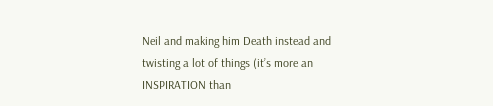Neil and making him Death instead and twisting a lot of things (it’s more an INSPIRATION than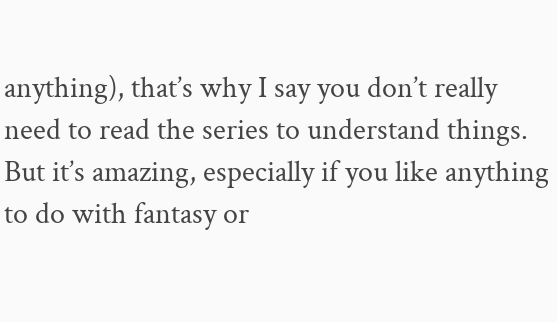anything), that’s why I say you don’t really need to read the series to understand things. But it’s amazing, especially if you like anything to do with fantasy or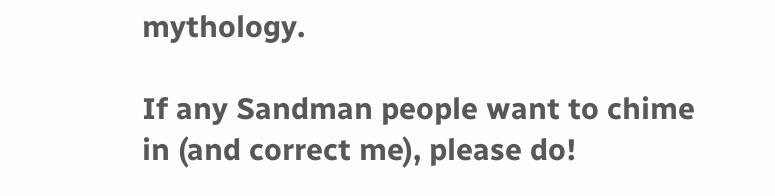mythology.

If any Sandman people want to chime in (and correct me), please do!